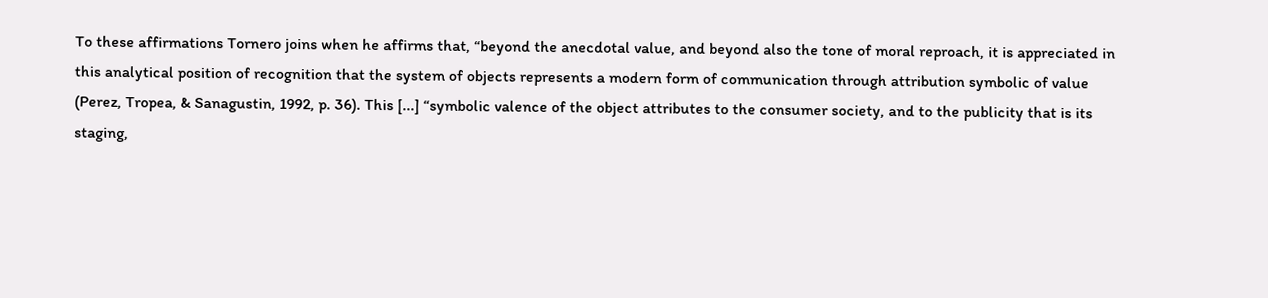To these affirmations Tornero joins when he affirms that, “beyond the anecdotal value, and beyond also the tone of moral reproach, it is appreciated in this analytical position of recognition that the system of objects represents a modern form of communication through attribution symbolic of value (Perez, Tropea, & Sanagustin, 1992, p. 36). This [...] “symbolic valence of the object attributes to the consumer society, and to the publicity that is its staging,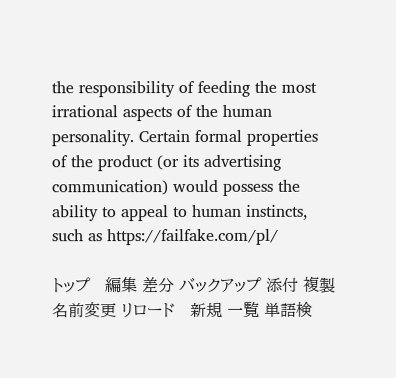the responsibility of feeding the most irrational aspects of the human personality. Certain formal properties of the product (or its advertising communication) would possess the ability to appeal to human instincts, such as https://failfake.com/pl/

トップ   編集 差分 バックアップ 添付 複製 名前変更 リロード   新規 一覧 単語検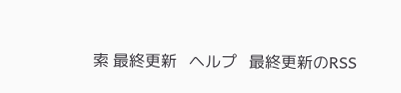索 最終更新   ヘルプ   最終更新のRSS